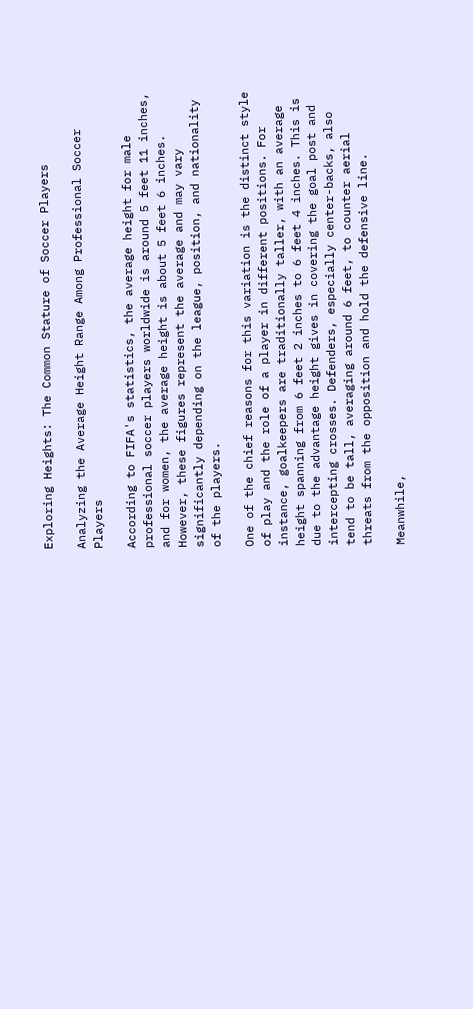Exploring Heights: The Common Stature of Soccer Players

Analyzing the Average Height Range Among Professional Soccer Players

According to FIFA's statistics, the average height for male professional soccer players worldwide is around 5 feet 11 inches, and for women, the average height is about 5 feet 6 inches. However, these figures represent the average and may vary significantly depending on the league, position, and nationality of the players.

One of the chief reasons for this variation is the distinct style of play and the role of a player in different positions. For instance, goalkeepers are traditionally taller, with an average height spanning from 6 feet 2 inches to 6 feet 4 inches. This is due to the advantage height gives in covering the goal post and intercepting crosses. Defenders, especially center-backs, also tend to be tall, averaging around 6 feet, to counter aerial threats from the opposition and hold the defensive line.

Meanwhile,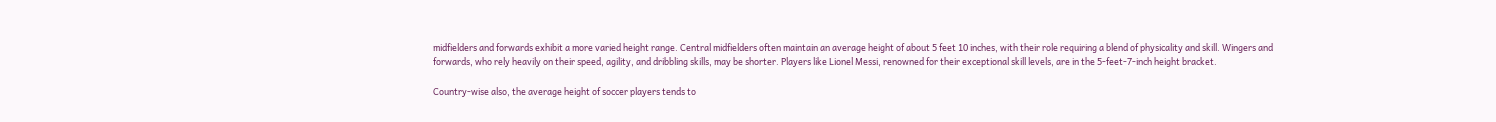midfielders and forwards exhibit a more varied height range. Central midfielders often maintain an average height of about 5 feet 10 inches, with their role requiring a blend of physicality and skill. Wingers and forwards, who rely heavily on their speed, agility, and dribbling skills, may be shorter. Players like Lionel Messi, renowned for their exceptional skill levels, are in the 5-feet-7-inch height bracket.

Country-wise also, the average height of soccer players tends to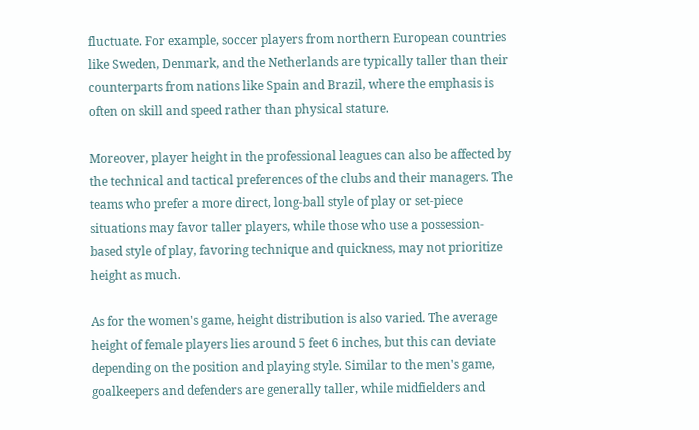fluctuate. For example, soccer players from northern European countries like Sweden, Denmark, and the Netherlands are typically taller than their counterparts from nations like Spain and Brazil, where the emphasis is often on skill and speed rather than physical stature.

Moreover, player height in the professional leagues can also be affected by the technical and tactical preferences of the clubs and their managers. The teams who prefer a more direct, long-ball style of play or set-piece situations may favor taller players, while those who use a possession-based style of play, favoring technique and quickness, may not prioritize height as much.

As for the women's game, height distribution is also varied. The average height of female players lies around 5 feet 6 inches, but this can deviate depending on the position and playing style. Similar to the men's game, goalkeepers and defenders are generally taller, while midfielders and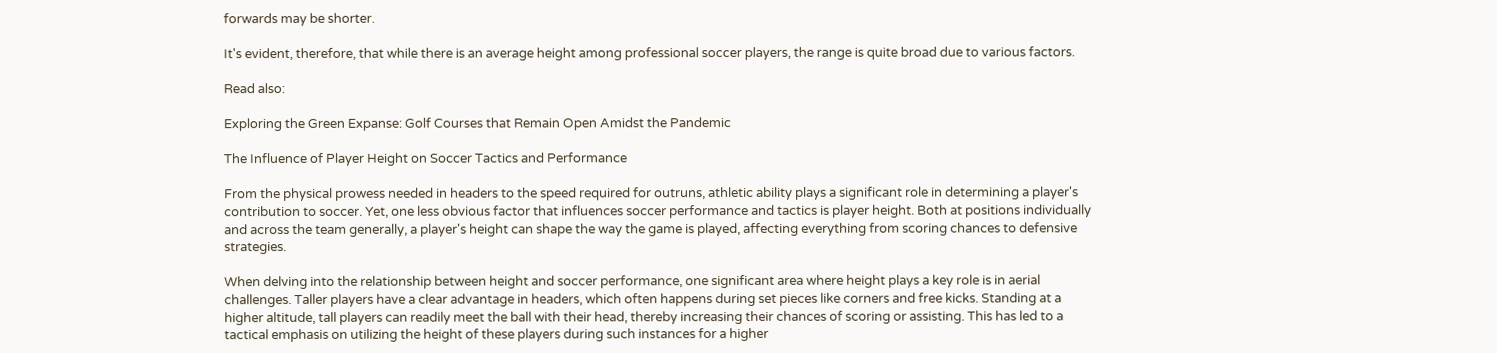forwards may be shorter.

It's evident, therefore, that while there is an average height among professional soccer players, the range is quite broad due to various factors.

Read also:

Exploring the Green Expanse: Golf Courses that Remain Open Amidst the Pandemic

The Influence of Player Height on Soccer Tactics and Performance

From the physical prowess needed in headers to the speed required for outruns, athletic ability plays a significant role in determining a player's contribution to soccer. Yet, one less obvious factor that influences soccer performance and tactics is player height. Both at positions individually and across the team generally, a player's height can shape the way the game is played, affecting everything from scoring chances to defensive strategies.

When delving into the relationship between height and soccer performance, one significant area where height plays a key role is in aerial challenges. Taller players have a clear advantage in headers, which often happens during set pieces like corners and free kicks. Standing at a higher altitude, tall players can readily meet the ball with their head, thereby increasing their chances of scoring or assisting. This has led to a tactical emphasis on utilizing the height of these players during such instances for a higher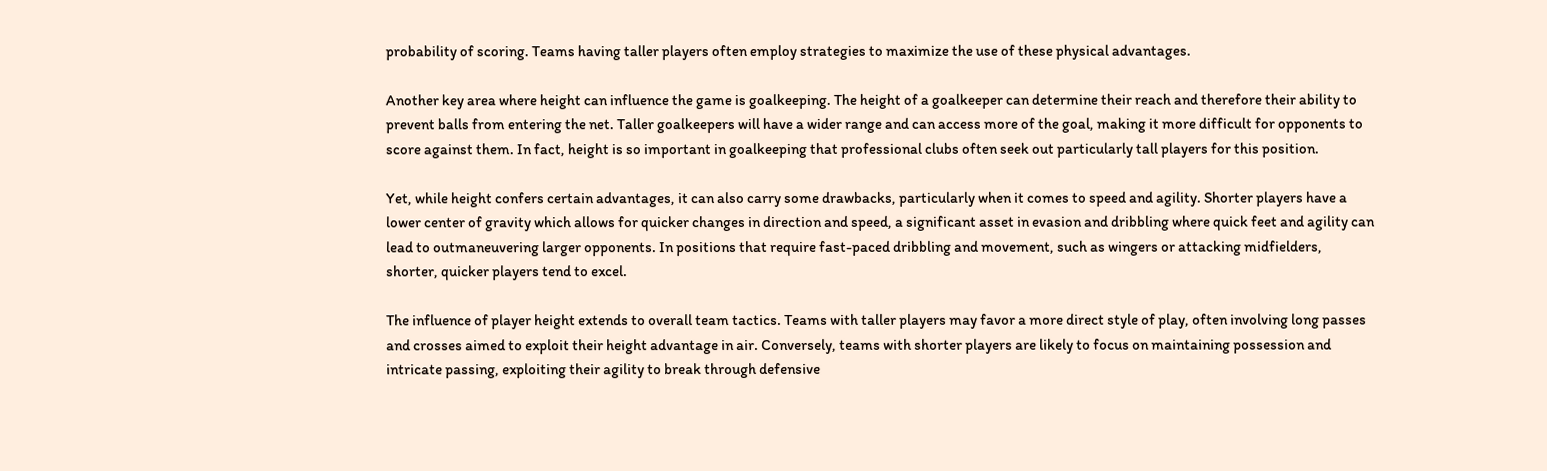probability of scoring. Teams having taller players often employ strategies to maximize the use of these physical advantages.

Another key area where height can influence the game is goalkeeping. The height of a goalkeeper can determine their reach and therefore their ability to prevent balls from entering the net. Taller goalkeepers will have a wider range and can access more of the goal, making it more difficult for opponents to score against them. In fact, height is so important in goalkeeping that professional clubs often seek out particularly tall players for this position.

Yet, while height confers certain advantages, it can also carry some drawbacks, particularly when it comes to speed and agility. Shorter players have a lower center of gravity which allows for quicker changes in direction and speed, a significant asset in evasion and dribbling where quick feet and agility can lead to outmaneuvering larger opponents. In positions that require fast-paced dribbling and movement, such as wingers or attacking midfielders, shorter, quicker players tend to excel.

The influence of player height extends to overall team tactics. Teams with taller players may favor a more direct style of play, often involving long passes and crosses aimed to exploit their height advantage in air. Conversely, teams with shorter players are likely to focus on maintaining possession and intricate passing, exploiting their agility to break through defensive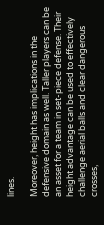lines.

Moreover, height has implications in the defensive domain as well. Taller players can be an asset for a team in set-piece defense. Their height advantage can be used to effectively challenge aerial balls and clear dangerous crosses,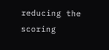reducing the scoring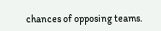chances of opposing teams.